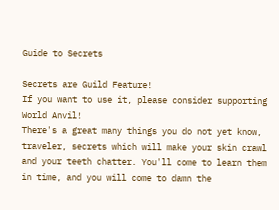Guide to Secrets

Secrets are Guild Feature!
If you want to use it, please consider supporting World Anvil!
There's a great many things you do not yet know, traveler, secrets which will make your skin crawl and your teeth chatter. You'll come to learn them in time, and you will come to damn the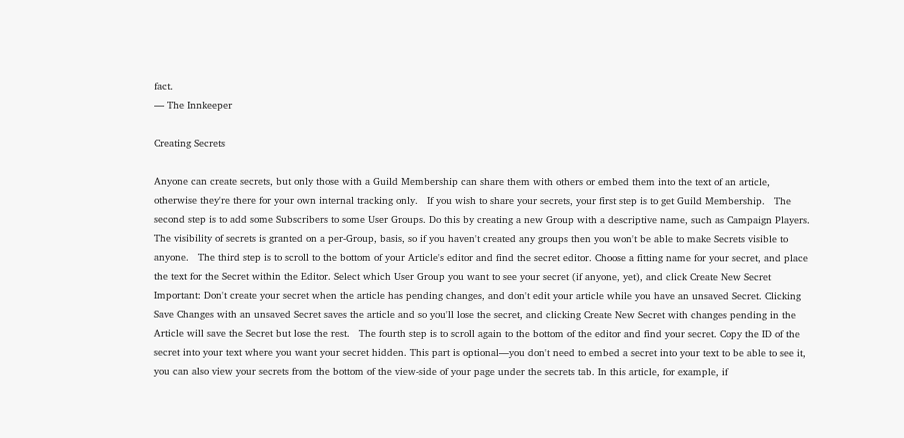fact.
— The Innkeeper

Creating Secrets

Anyone can create secrets, but only those with a Guild Membership can share them with others or embed them into the text of an article, otherwise they're there for your own internal tracking only.   If you wish to share your secrets, your first step is to get Guild Membership.   The second step is to add some Subscribers to some User Groups. Do this by creating a new Group with a descriptive name, such as Campaign Players. The visibility of secrets is granted on a per-Group, basis, so if you haven't created any groups then you won't be able to make Secrets visible to anyone.   The third step is to scroll to the bottom of your Article's editor and find the secret editor. Choose a fitting name for your secret, and place the text for the Secret within the Editor. Select which User Group you want to see your secret (if anyone, yet), and click Create New Secret   Important: Don't create your secret when the article has pending changes, and don't edit your article while you have an unsaved Secret. Clicking Save Changes with an unsaved Secret saves the article and so you'll lose the secret, and clicking Create New Secret with changes pending in the Article will save the Secret but lose the rest.   The fourth step is to scroll again to the bottom of the editor and find your secret. Copy the ID of the secret into your text where you want your secret hidden. This part is optional—you don't need to embed a secret into your text to be able to see it, you can also view your secrets from the bottom of the view-side of your page under the secrets tab. In this article, for example, if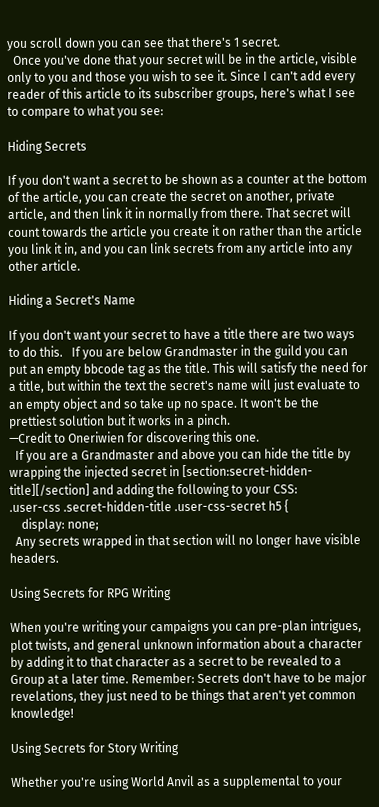you scroll down you can see that there's 1 secret.
  Once you've done that your secret will be in the article, visible only to you and those you wish to see it. Since I can't add every reader of this article to its subscriber groups, here's what I see to compare to what you see:

Hiding Secrets

If you don't want a secret to be shown as a counter at the bottom of the article, you can create the secret on another, private article, and then link it in normally from there. That secret will count towards the article you create it on rather than the article you link it in, and you can link secrets from any article into any other article.

Hiding a Secret's Name

If you don't want your secret to have a title there are two ways to do this.   If you are below Grandmaster in the guild you can put an empty bbcode tag as the title. This will satisfy the need for a title, but within the text the secret's name will just evaluate to an empty object and so take up no space. It won't be the prettiest solution but it works in a pinch.
—Credit to Oneriwien for discovering this one.
  If you are a Grandmaster and above you can hide the title by wrapping the injected secret in [section:secret-hidden-title][/section] and adding the following to your CSS:
.user-css .secret-hidden-title .user-css-secret h5 {
    display: none;
  Any secrets wrapped in that section will no longer have visible headers.

Using Secrets for RPG Writing

When you're writing your campaigns you can pre-plan intrigues, plot twists, and general unknown information about a character by adding it to that character as a secret to be revealed to a Group at a later time. Remember: Secrets don't have to be major revelations, they just need to be things that aren't yet common knowledge!

Using Secrets for Story Writing

Whether you're using World Anvil as a supplemental to your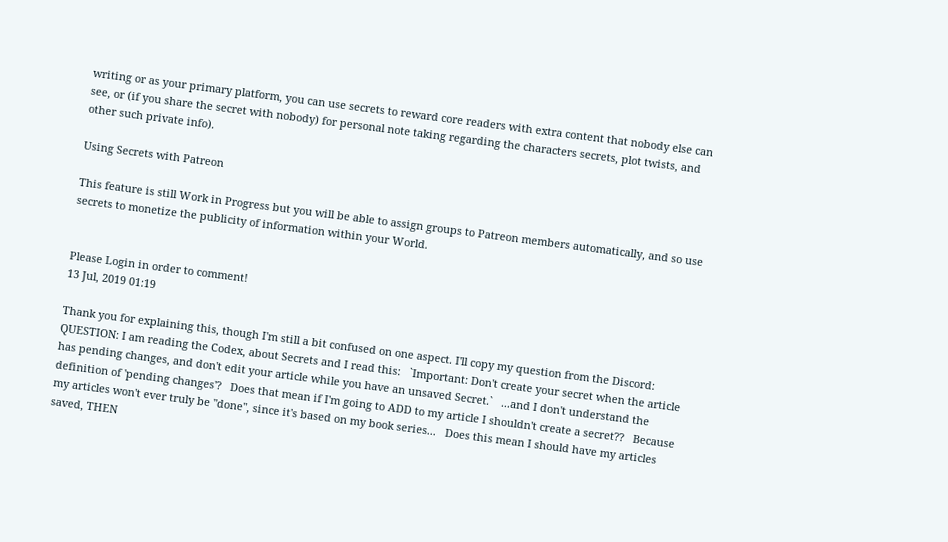writing or as your primary platform, you can use secrets to reward core readers with extra content that nobody else can see, or (if you share the secret with nobody) for personal note taking regarding the characters secrets, plot twists, and other such private info).

Using Secrets with Patreon

This feature is still Work in Progress but you will be able to assign groups to Patreon members automatically, and so use secrets to monetize the publicity of information within your World.


Please Login in order to comment!
13 Jul, 2019 01:19

Thank you for explaining this, though I'm still a bit confused on one aspect. I'll copy my question from the Discord:   QUESTION: I am reading the Codex, about Secrets and I read this:   `Important: Don't create your secret when the article has pending changes, and don't edit your article while you have an unsaved Secret.`   ...and I don't understand the definition of 'pending changes'?   Does that mean if I'm going to ADD to my article I shouldn't create a secret??   Because my articles won't ever truly be "done", since it's based on my book series...   Does this mean I should have my articles saved, THEN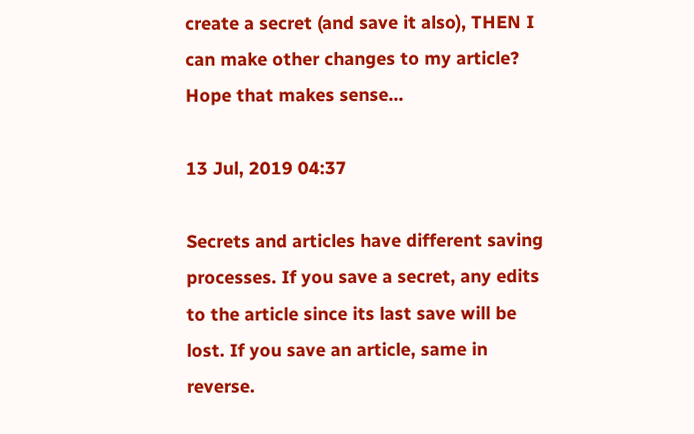create a secret (and save it also), THEN I can make other changes to my article?   Hope that makes sense...

13 Jul, 2019 04:37

Secrets and articles have different saving processes. If you save a secret, any edits to the article since its last save will be lost. If you save an article, same in reverse.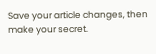Save your article changes, then make your secret.